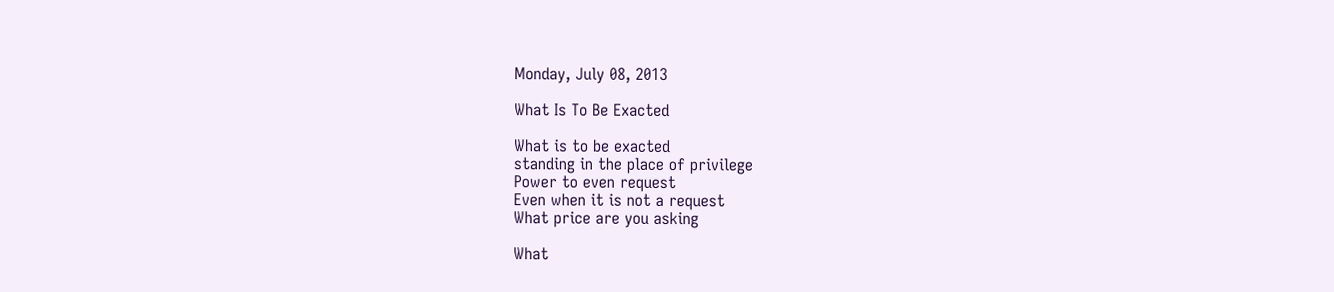Monday, July 08, 2013

What Is To Be Exacted

What is to be exacted
standing in the place of privilege
Power to even request
Even when it is not a request
What price are you asking

What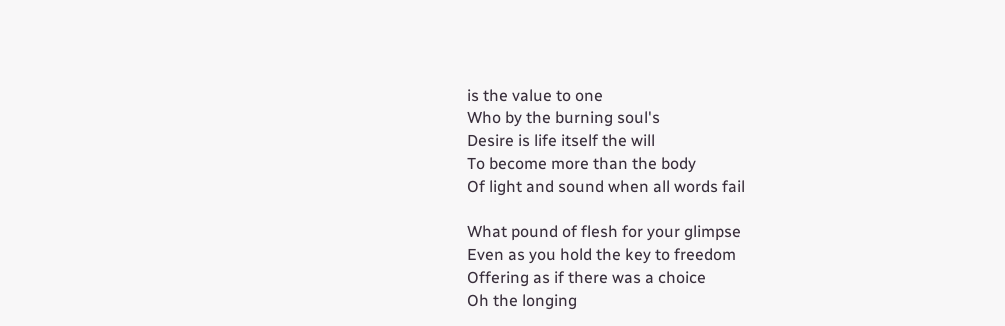is the value to one
Who by the burning soul's
Desire is life itself the will
To become more than the body
Of light and sound when all words fail

What pound of flesh for your glimpse
Even as you hold the key to freedom
Offering as if there was a choice
Oh the longing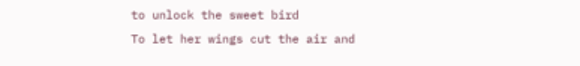to unlock the sweet bird
To let her wings cut the air and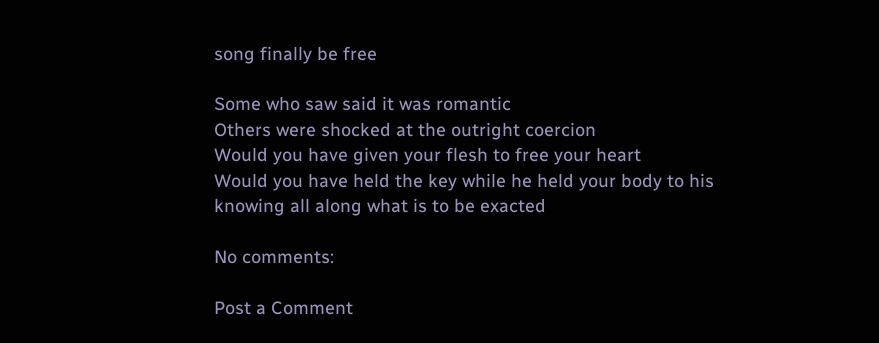song finally be free

Some who saw said it was romantic
Others were shocked at the outright coercion
Would you have given your flesh to free your heart
Would you have held the key while he held your body to his
knowing all along what is to be exacted

No comments:

Post a Comment